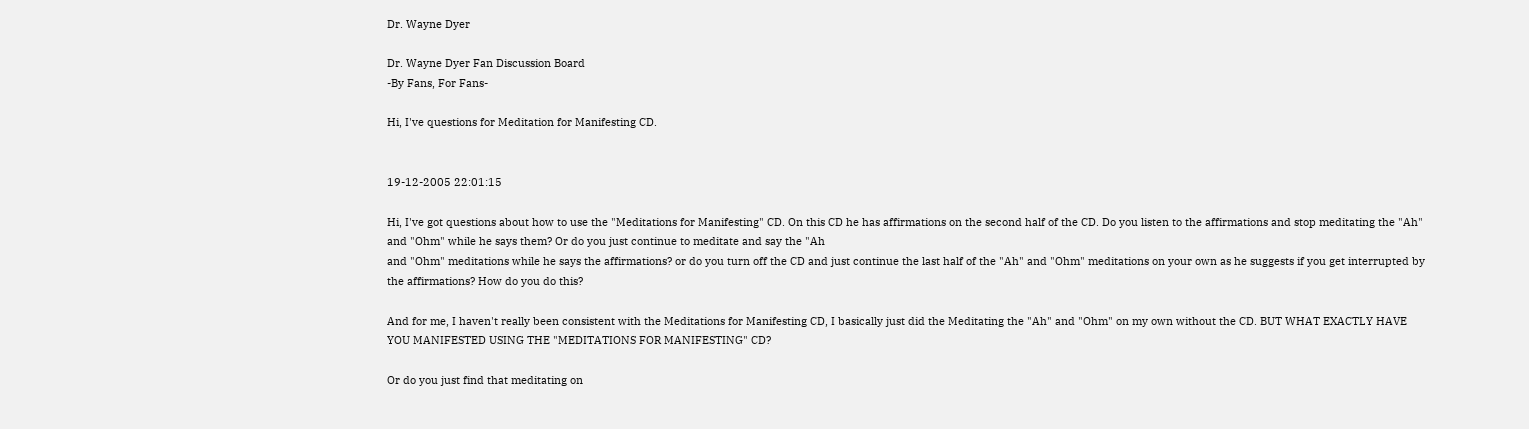Dr. Wayne Dyer

Dr. Wayne Dyer Fan Discussion Board
-By Fans, For Fans-

Hi, I've questions for Meditation for Manifesting CD.


19-12-2005 22:01:15

Hi, I've got questions about how to use the "Meditations for Manifesting" CD. On this CD he has affirmations on the second half of the CD. Do you listen to the affirmations and stop meditating the "Ah" and "Ohm" while he says them? Or do you just continue to meditate and say the "Ah
and "Ohm" meditations while he says the affirmations? or do you turn off the CD and just continue the last half of the "Ah" and "Ohm" meditations on your own as he suggests if you get interrupted by the affirmations? How do you do this?

And for me, I haven't really been consistent with the Meditations for Manifesting CD, I basically just did the Meditating the "Ah" and "Ohm" on my own without the CD. BUT WHAT EXACTLY HAVE YOU MANIFESTED USING THE "MEDITATIONS FOR MANIFESTING" CD?

Or do you just find that meditating on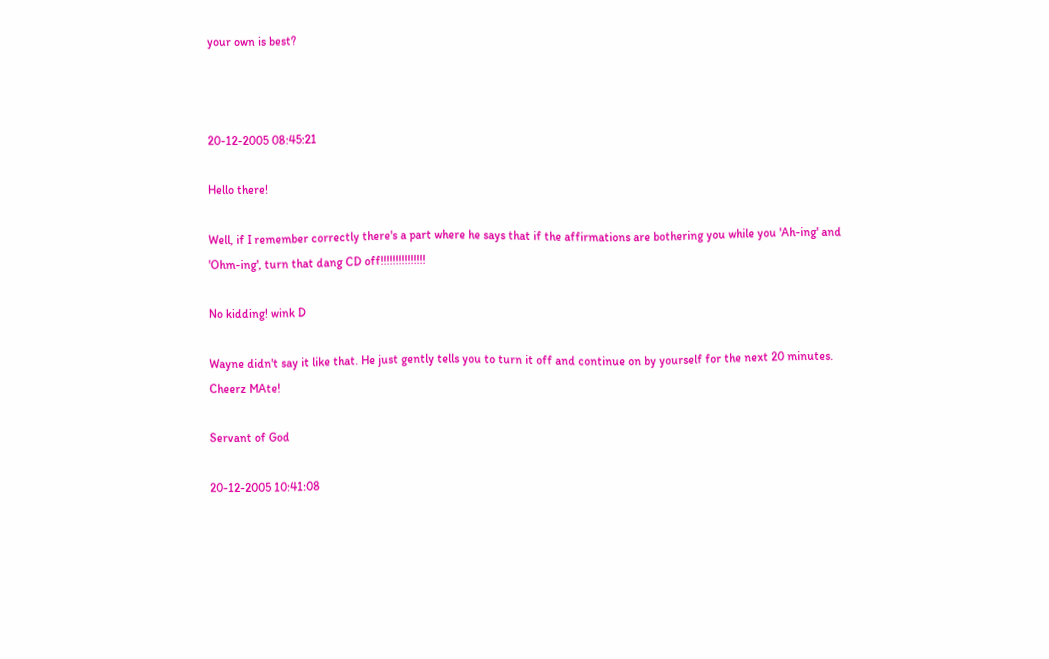your own is best?



20-12-2005 08:45:21

Hello there!

Well, if I remember correctly there's a part where he says that if the affirmations are bothering you while you 'Ah-ing' and 'Ohm-ing', turn that dang CD off!!!!!!!!!!!!!!!

No kidding! wink D

Wayne didn't say it like that. He just gently tells you to turn it off and continue on by yourself for the next 20 minutes. Cheerz MAte!

Servant of God

20-12-2005 10:41:08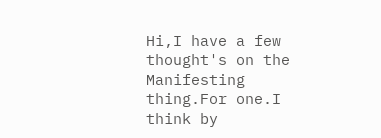Hi,I have a few thought's on the Manifesting thing.For one.I think by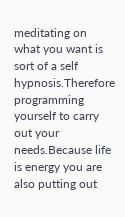meditating on what you want is sort of a self hypnosis.Therefore programming yourself to carry out your needs.Because life is energy you are also putting out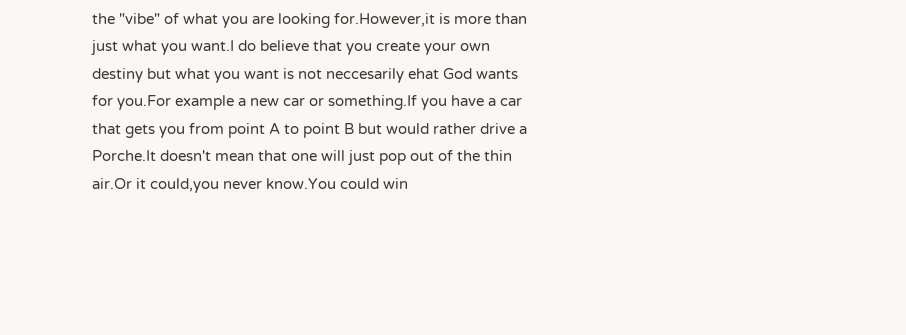the "vibe" of what you are looking for.However,it is more than just what you want.I do believe that you create your own destiny but what you want is not neccesarily ehat God wants for you.For example a new car or something.If you have a car that gets you from point A to point B but would rather drive a Porche.It doesn't mean that one will just pop out of the thin air.Or it could,you never know.You could win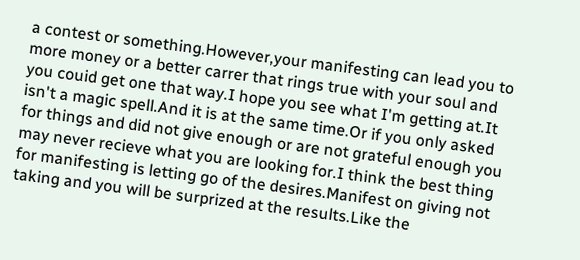a contest or something.However,your manifesting can lead you to more money or a better carrer that rings true with your soul and you couid get one that way.I hope you see what I'm getting at.It isn't a magic spell.And it is at the same time.Or if you only asked for things and did not give enough or are not grateful enough you may never recieve what you are looking for.I think the best thing for manifesting is letting go of the desires.Manifest on giving not taking and you will be surprized at the results.Like the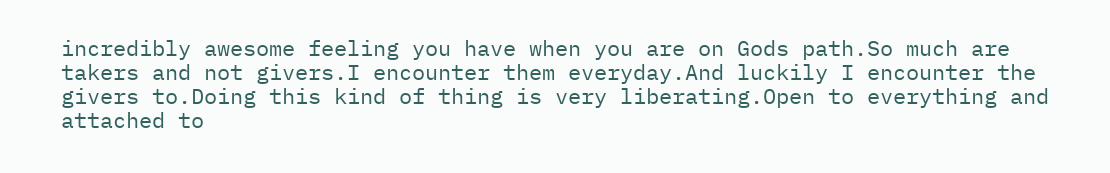incredibly awesome feeling you have when you are on Gods path.So much are takers and not givers.I encounter them everyday.And luckily I encounter the givers to.Doing this kind of thing is very liberating.Open to everything and attached to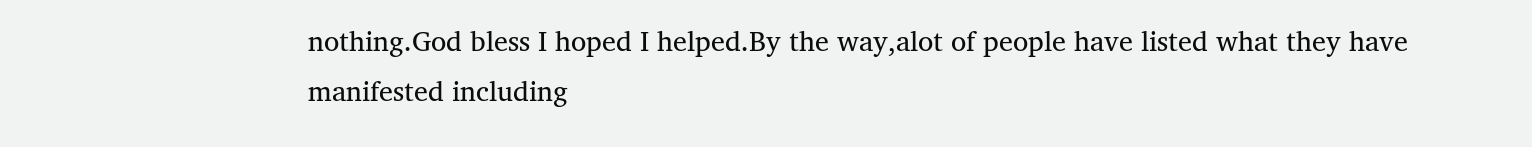nothing.God bless I hoped I helped.By the way,alot of people have listed what they have manifested including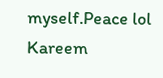myself.Peace lol Kareem